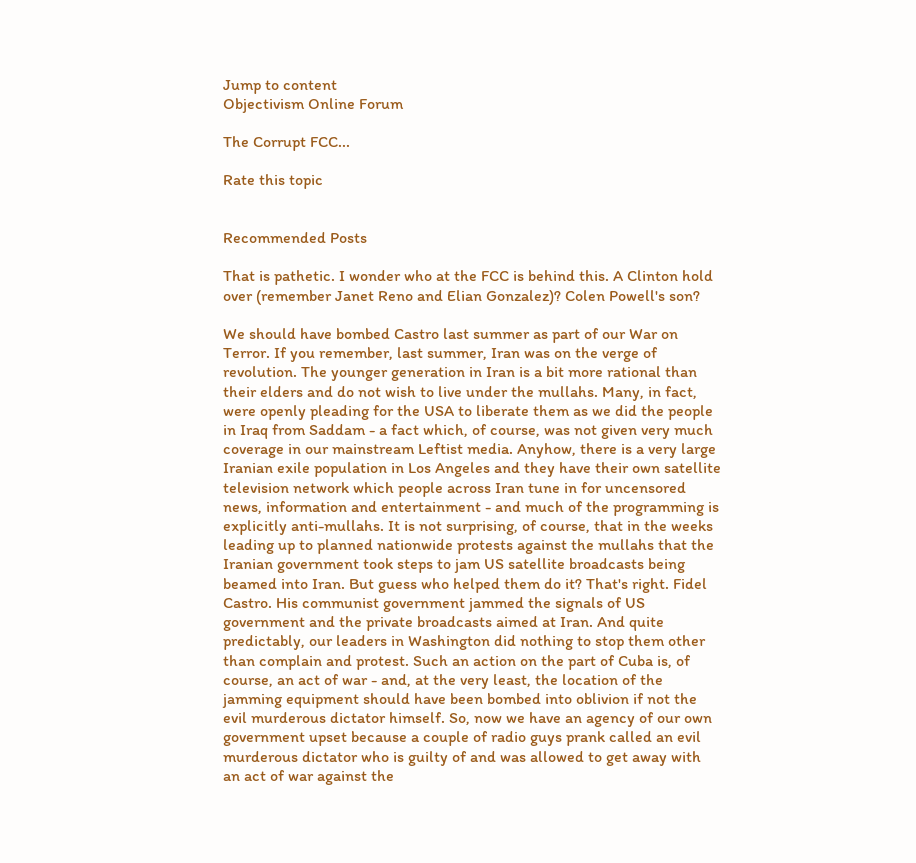Jump to content
Objectivism Online Forum

The Corrupt FCC...

Rate this topic


Recommended Posts

That is pathetic. I wonder who at the FCC is behind this. A Clinton hold over (remember Janet Reno and Elian Gonzalez)? Colen Powell's son?

We should have bombed Castro last summer as part of our War on Terror. If you remember, last summer, Iran was on the verge of revolution. The younger generation in Iran is a bit more rational than their elders and do not wish to live under the mullahs. Many, in fact, were openly pleading for the USA to liberate them as we did the people in Iraq from Saddam - a fact which, of course, was not given very much coverage in our mainstream Leftist media. Anyhow, there is a very large Iranian exile population in Los Angeles and they have their own satellite television network which people across Iran tune in for uncensored news, information and entertainment - and much of the programming is explicitly anti-mullahs. It is not surprising, of course, that in the weeks leading up to planned nationwide protests against the mullahs that the Iranian government took steps to jam US satellite broadcasts being beamed into Iran. But guess who helped them do it? That's right. Fidel Castro. His communist government jammed the signals of US government and the private broadcasts aimed at Iran. And quite predictably, our leaders in Washington did nothing to stop them other than complain and protest. Such an action on the part of Cuba is, of course, an act of war - and, at the very least, the location of the jamming equipment should have been bombed into oblivion if not the evil murderous dictator himself. So, now we have an agency of our own government upset because a couple of radio guys prank called an evil murderous dictator who is guilty of and was allowed to get away with an act of war against the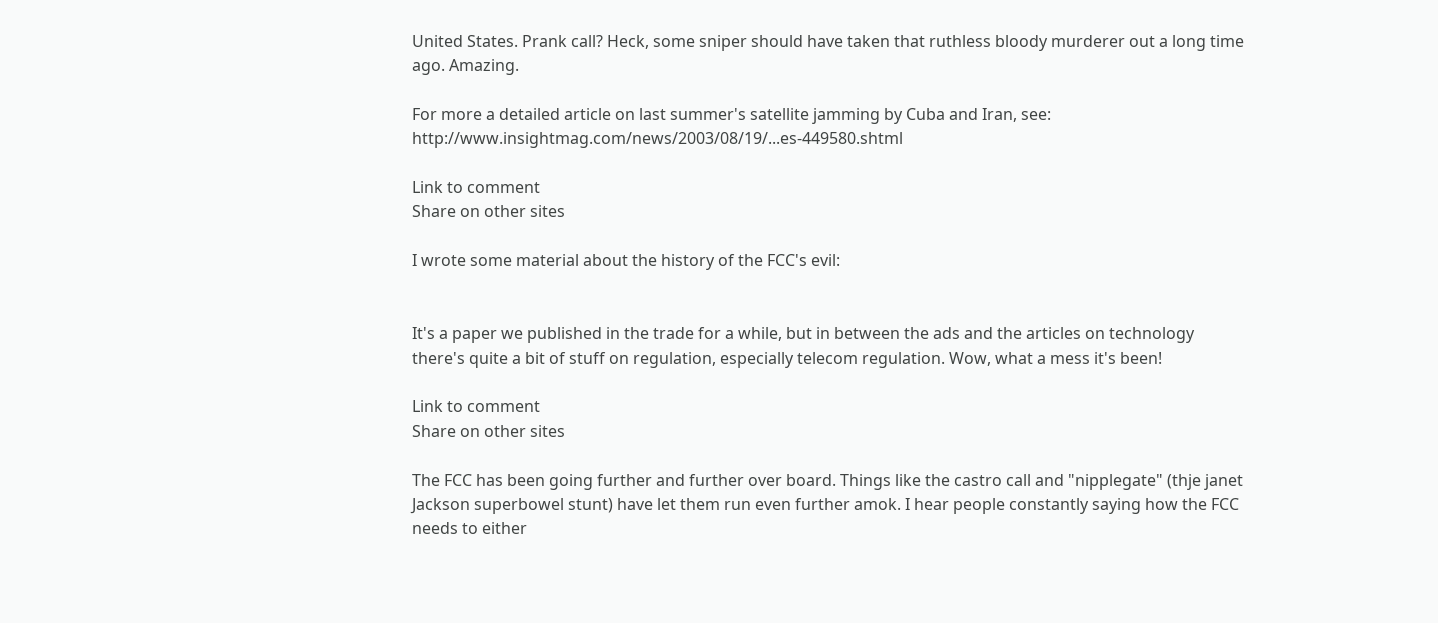United States. Prank call? Heck, some sniper should have taken that ruthless bloody murderer out a long time ago. Amazing.

For more a detailed article on last summer's satellite jamming by Cuba and Iran, see: http://www.insightmag.com/news/2003/08/19/...es-449580.shtml

Link to comment
Share on other sites

I wrote some material about the history of the FCC's evil:


It's a paper we published in the trade for a while, but in between the ads and the articles on technology there's quite a bit of stuff on regulation, especially telecom regulation. Wow, what a mess it's been!

Link to comment
Share on other sites

The FCC has been going further and further over board. Things like the castro call and "nipplegate" (thje janet Jackson superbowel stunt) have let them run even further amok. I hear people constantly saying how the FCC needs to either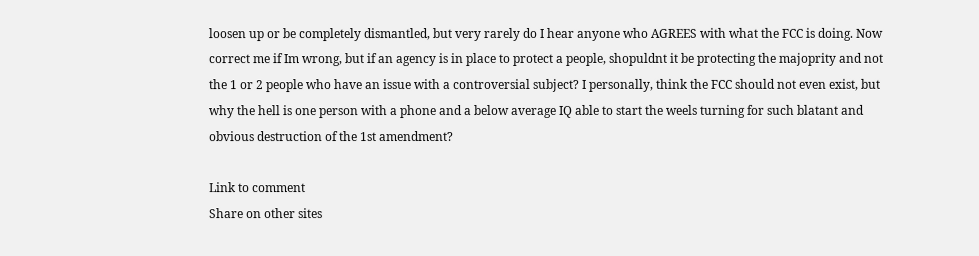loosen up or be completely dismantled, but very rarely do I hear anyone who AGREES with what the FCC is doing. Now correct me if Im wrong, but if an agency is in place to protect a people, shopuldnt it be protecting the majoprity and not the 1 or 2 people who have an issue with a controversial subject? I personally, think the FCC should not even exist, but why the hell is one person with a phone and a below average IQ able to start the weels turning for such blatant and obvious destruction of the 1st amendment?

Link to comment
Share on other sites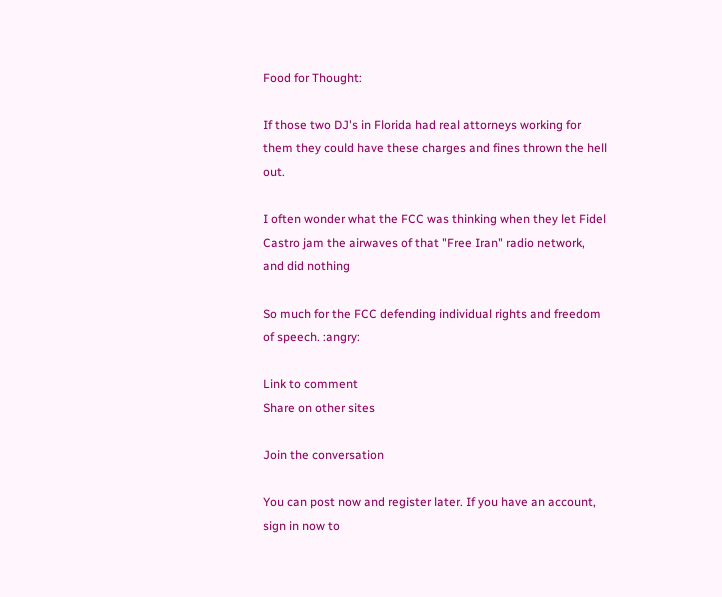Food for Thought:

If those two DJ's in Florida had real attorneys working for them they could have these charges and fines thrown the hell out.

I often wonder what the FCC was thinking when they let Fidel Castro jam the airwaves of that "Free Iran" radio network, and did nothing

So much for the FCC defending individual rights and freedom of speech. :angry:

Link to comment
Share on other sites

Join the conversation

You can post now and register later. If you have an account, sign in now to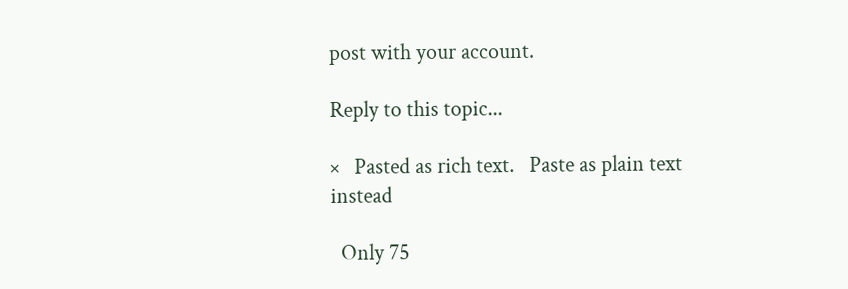post with your account.

Reply to this topic...

×   Pasted as rich text.   Paste as plain text instead

  Only 75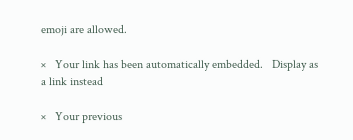emoji are allowed.

×   Your link has been automatically embedded.   Display as a link instead

×   Your previous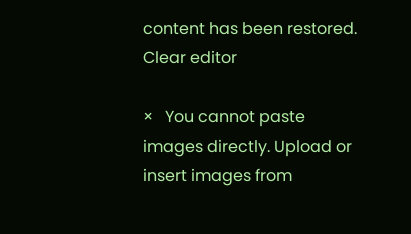content has been restored.   Clear editor

×   You cannot paste images directly. Upload or insert images from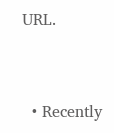URL.


  • Recently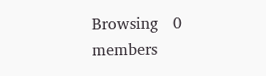Browsing   0 members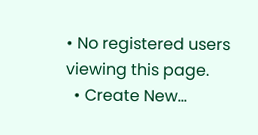• No registered users viewing this page.
  • Create New...